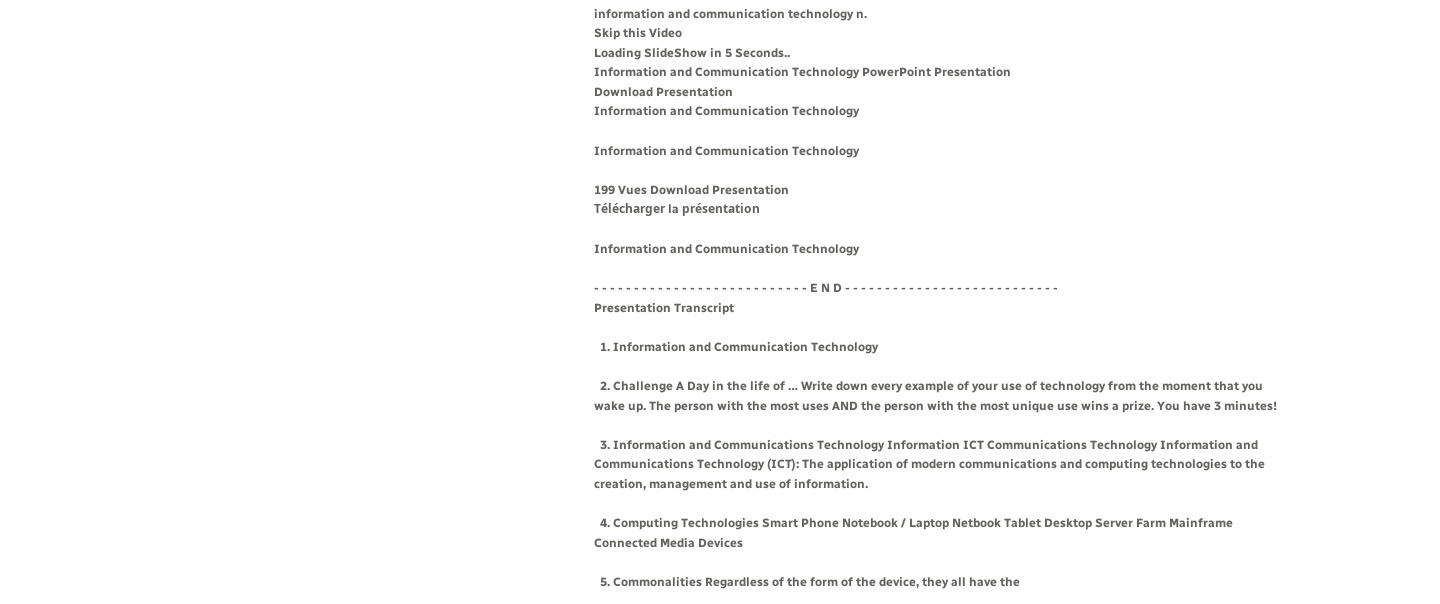information and communication technology n.
Skip this Video
Loading SlideShow in 5 Seconds..
Information and Communication Technology PowerPoint Presentation
Download Presentation
Information and Communication Technology

Information and Communication Technology

199 Vues Download Presentation
Télécharger la présentation

Information and Communication Technology

- - - - - - - - - - - - - - - - - - - - - - - - - - - E N D - - - - - - - - - - - - - - - - - - - - - - - - - - -
Presentation Transcript

  1. Information and Communication Technology

  2. Challenge A Day in the life of … Write down every example of your use of technology from the moment that you wake up. The person with the most uses AND the person with the most unique use wins a prize. You have 3 minutes!

  3. Information and Communications Technology Information ICT Communications Technology Information and Communications Technology (ICT): The application of modern communications and computing technologies to the creation, management and use of information.

  4. Computing Technologies Smart Phone Notebook / Laptop Netbook Tablet Desktop Server Farm Mainframe Connected Media Devices

  5. Commonalities Regardless of the form of the device, they all have the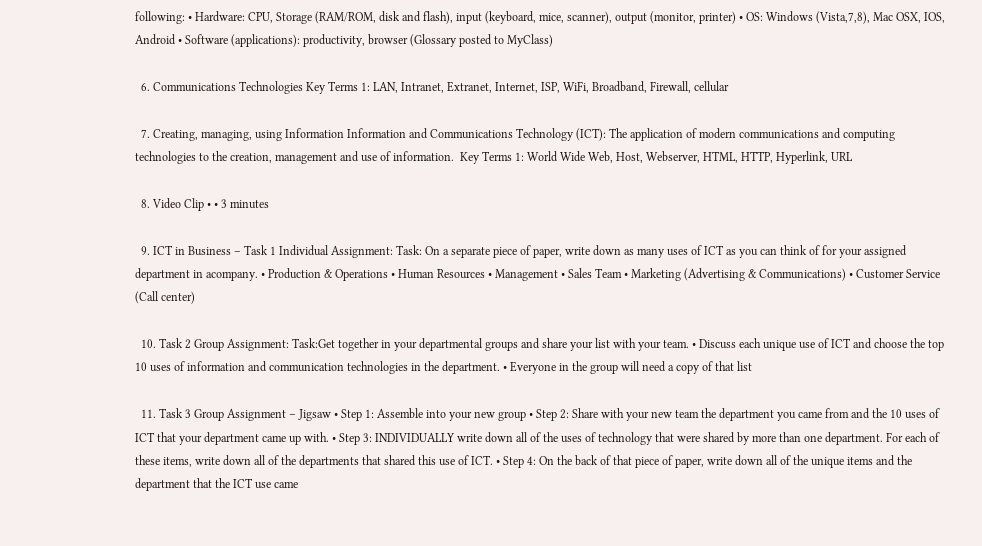following: • Hardware: CPU, Storage (RAM/ROM, disk and flash), input (keyboard, mice, scanner), output (monitor, printer) • OS: Windows (Vista,7,8), Mac OSX, IOS, Android • Software (applications): productivity, browser (Glossary posted to MyClass)

  6. Communications Technologies Key Terms 1: LAN, Intranet, Extranet, Internet, ISP, WiFi, Broadband, Firewall, cellular

  7. Creating, managing, using Information Information and Communications Technology (ICT): The application of modern communications and computing technologies to the creation, management and use of information.  Key Terms 1: World Wide Web, Host, Webserver, HTML, HTTP, Hyperlink, URL

  8. Video Clip • • 3 minutes

  9. ICT in Business – Task 1 Individual Assignment: Task: On a separate piece of paper, write down as many uses of ICT as you can think of for your assigned department in acompany. • Production & Operations • Human Resources • Management • Sales Team • Marketing (Advertising & Communications) • Customer Service (Call center)

  10. Task 2 Group Assignment: Task:Get together in your departmental groups and share your list with your team. • Discuss each unique use of ICT and choose the top 10 uses of information and communication technologies in the department. • Everyone in the group will need a copy of that list

  11. Task 3 Group Assignment – Jigsaw • Step 1: Assemble into your new group • Step 2: Share with your new team the department you came from and the 10 uses of ICT that your department came up with. • Step 3: INDIVIDUALLY write down all of the uses of technology that were shared by more than one department. For each of these items, write down all of the departments that shared this use of ICT. • Step 4: On the back of that piece of paper, write down all of the unique items and the department that the ICT use came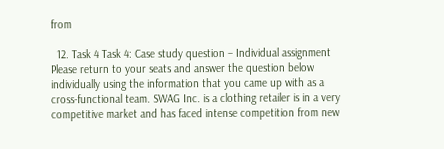from

  12. Task 4 Task 4: Case study question – Individual assignment Please return to your seats and answer the question below individually using the information that you came up with as a cross-functional team. SWAG Inc. is a clothing retailer is in a very competitive market and has faced intense competition from new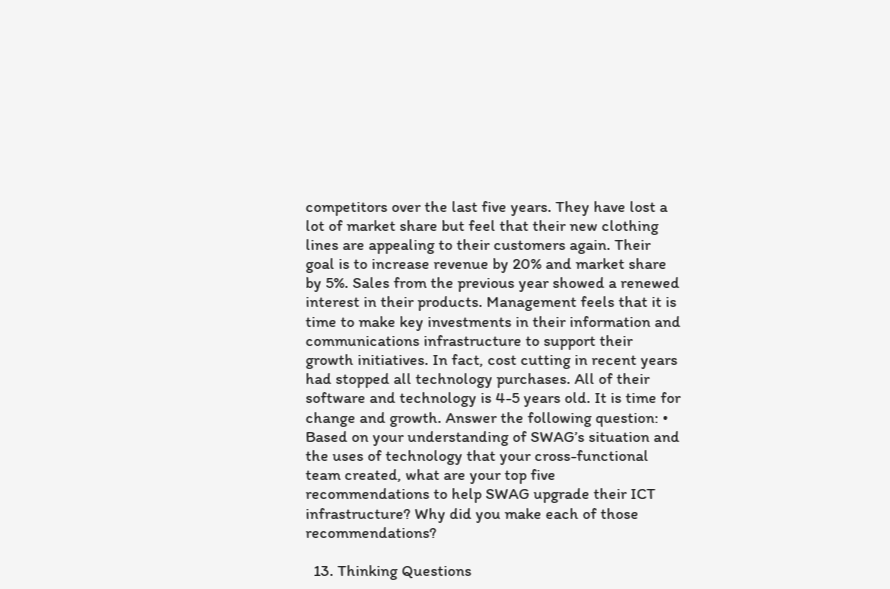competitors over the last five years. They have lost a lot of market share but feel that their new clothing lines are appealing to their customers again. Their goal is to increase revenue by 20% and market share by 5%. Sales from the previous year showed a renewed interest in their products. Management feels that it is time to make key investments in their information and communications infrastructure to support their growth initiatives. In fact, cost cutting in recent years had stopped all technology purchases. All of their software and technology is 4-5 years old. It is time for change and growth. Answer the following question: • Based on your understanding of SWAG’s situation and the uses of technology that your cross-functional team created, what are your top five recommendations to help SWAG upgrade their ICT infrastructure? Why did you make each of those recommendations?

  13. Thinking Questions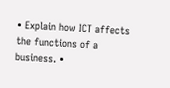• Explain how ICT affects the functions of a business. •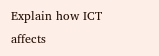Explain how ICT affects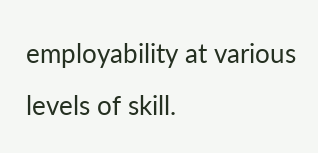employability at various levels of skill.